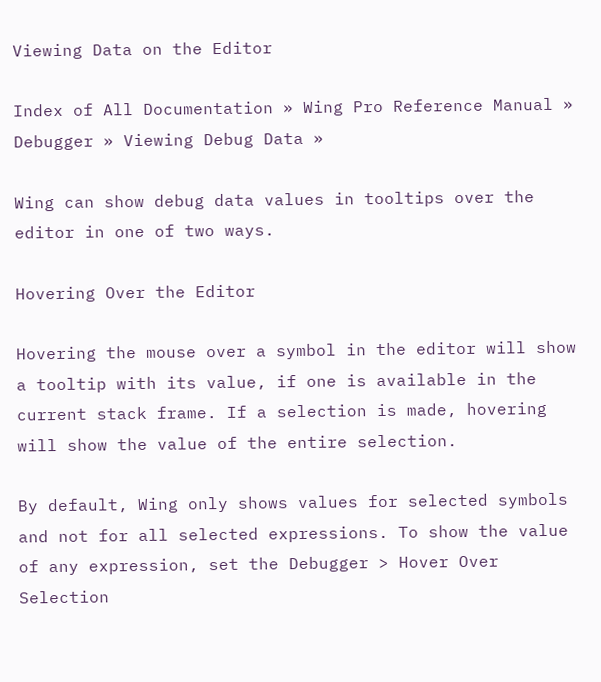Viewing Data on the Editor

Index of All Documentation » Wing Pro Reference Manual » Debugger » Viewing Debug Data »

Wing can show debug data values in tooltips over the editor in one of two ways.

Hovering Over the Editor

Hovering the mouse over a symbol in the editor will show a tooltip with its value, if one is available in the current stack frame. If a selection is made, hovering will show the value of the entire selection.

By default, Wing only shows values for selected symbols and not for all selected expressions. To show the value of any expression, set the Debugger > Hover Over Selection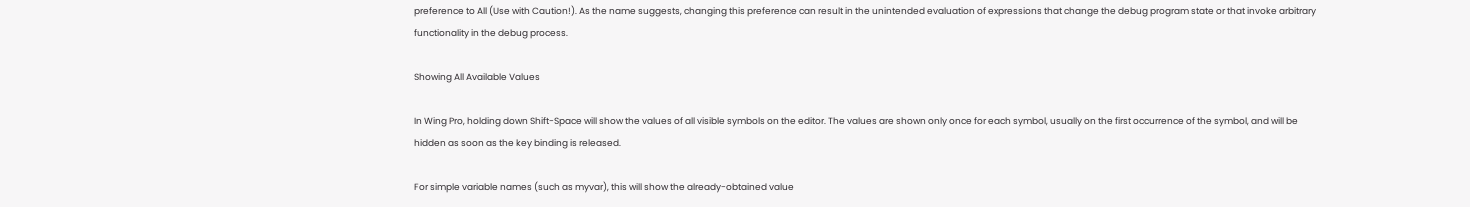preference to All (Use with Caution!). As the name suggests, changing this preference can result in the unintended evaluation of expressions that change the debug program state or that invoke arbitrary functionality in the debug process.

Showing All Available Values

In Wing Pro, holding down Shift-Space will show the values of all visible symbols on the editor. The values are shown only once for each symbol, usually on the first occurrence of the symbol, and will be hidden as soon as the key binding is released.

For simple variable names (such as myvar), this will show the already-obtained value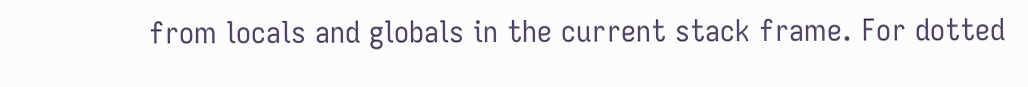from locals and globals in the current stack frame. For dotted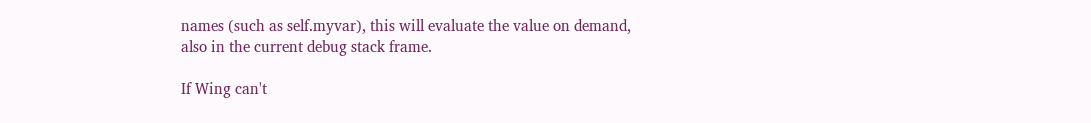names (such as self.myvar), this will evaluate the value on demand, also in the current debug stack frame.

If Wing can't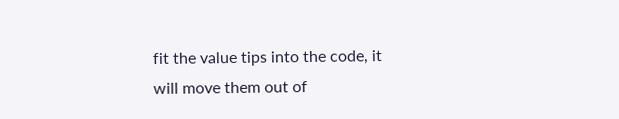fit the value tips into the code, it will move them out of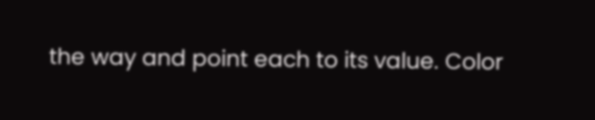the way and point each to its value. Color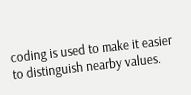coding is used to make it easier to distinguish nearby values.